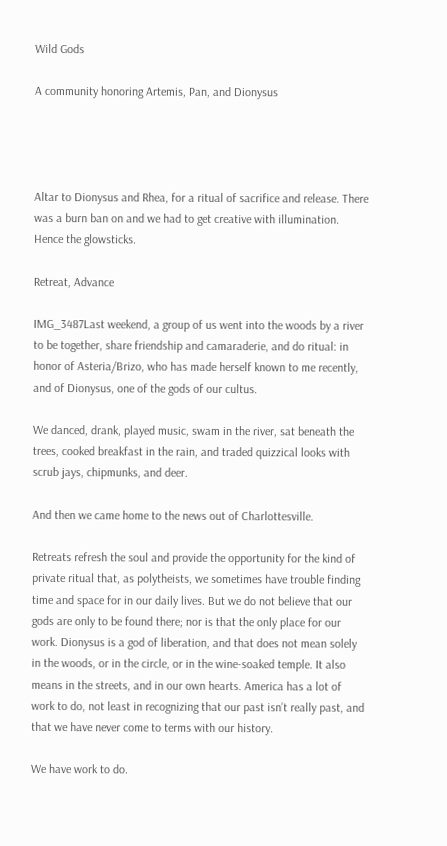Wild Gods

A community honoring Artemis, Pan, and Dionysus




Altar to Dionysus and Rhea, for a ritual of sacrifice and release. There was a burn ban on and we had to get creative with illumination. Hence the glowsticks.

Retreat, Advance

IMG_3487Last weekend, a group of us went into the woods by a river to be together, share friendship and camaraderie, and do ritual: in honor of Asteria/Brizo, who has made herself known to me recently, and of Dionysus, one of the gods of our cultus.

We danced, drank, played music, swam in the river, sat beneath the trees, cooked breakfast in the rain, and traded quizzical looks with scrub jays, chipmunks, and deer.

And then we came home to the news out of Charlottesville.

Retreats refresh the soul and provide the opportunity for the kind of private ritual that, as polytheists, we sometimes have trouble finding time and space for in our daily lives. But we do not believe that our gods are only to be found there; nor is that the only place for our work. Dionysus is a god of liberation, and that does not mean solely in the woods, or in the circle, or in the wine-soaked temple. It also means in the streets, and in our own hearts. America has a lot of work to do, not least in recognizing that our past isn’t really past, and that we have never come to terms with our history.

We have work to do.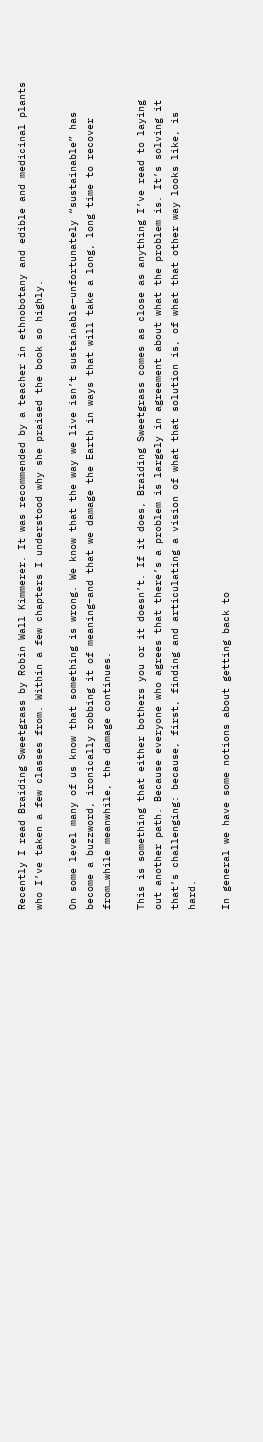Recently I read Braiding Sweetgrass by Robin Wall Kimmerer. It was recommended by a teacher in ethnobotany and edible and medicinal plants who I’ve taken a few classes from. Within a few chapters I understood why she praised the book so highly.

On some level many of us know that something is wrong. We know that the way we live isn’t sustainable–unfortunately “sustainable” has become a buzzword, ironically robbing it of meaning–and that we damage the Earth in ways that will take a long, long time to recover from…while meanwhile, the damage continues.

This is something that either bothers you or it doesn’t. If it does, Braiding Sweetgrass comes as close as anything I’ve read to laying out another path. Because everyone who agrees that there’s a problem is largely in agreement about what the problem is. It’s solving it that’s challenging: because, first, finding and articulating a vision of what that solution is, of what that other way looks like, is hard.

In general we have some notions about getting back to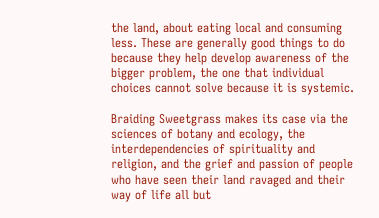the land, about eating local and consuming less. These are generally good things to do because they help develop awareness of the bigger problem, the one that individual choices cannot solve because it is systemic.

Braiding Sweetgrass makes its case via the sciences of botany and ecology, the interdependencies of spirituality and religion, and the grief and passion of people who have seen their land ravaged and their way of life all but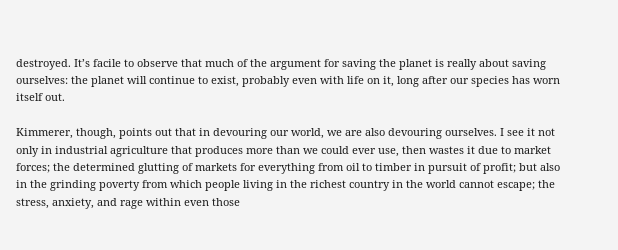destroyed. It’s facile to observe that much of the argument for saving the planet is really about saving ourselves: the planet will continue to exist, probably even with life on it, long after our species has worn itself out.

Kimmerer, though, points out that in devouring our world, we are also devouring ourselves. I see it not only in industrial agriculture that produces more than we could ever use, then wastes it due to market forces; the determined glutting of markets for everything from oil to timber in pursuit of profit; but also in the grinding poverty from which people living in the richest country in the world cannot escape; the stress, anxiety, and rage within even those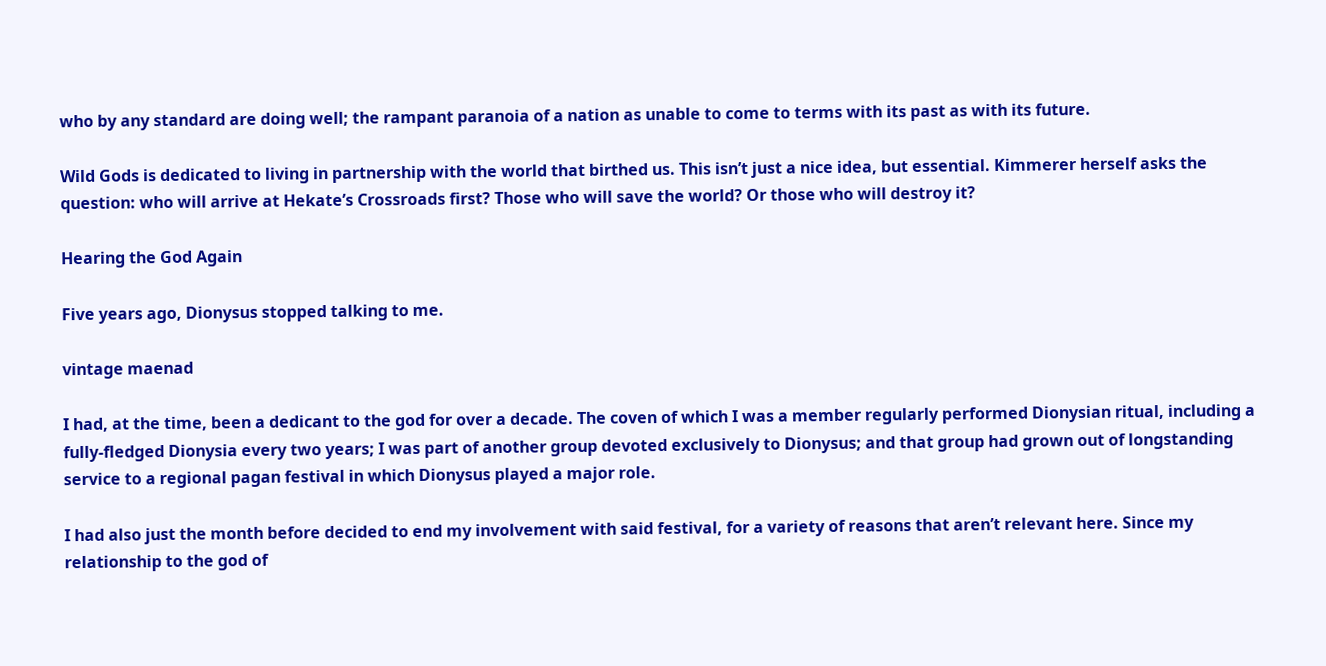who by any standard are doing well; the rampant paranoia of a nation as unable to come to terms with its past as with its future.

Wild Gods is dedicated to living in partnership with the world that birthed us. This isn’t just a nice idea, but essential. Kimmerer herself asks the question: who will arrive at Hekate’s Crossroads first? Those who will save the world? Or those who will destroy it?

Hearing the God Again

Five years ago, Dionysus stopped talking to me.

vintage maenad

I had, at the time, been a dedicant to the god for over a decade. The coven of which I was a member regularly performed Dionysian ritual, including a fully-fledged Dionysia every two years; I was part of another group devoted exclusively to Dionysus; and that group had grown out of longstanding service to a regional pagan festival in which Dionysus played a major role.

I had also just the month before decided to end my involvement with said festival, for a variety of reasons that aren’t relevant here. Since my relationship to the god of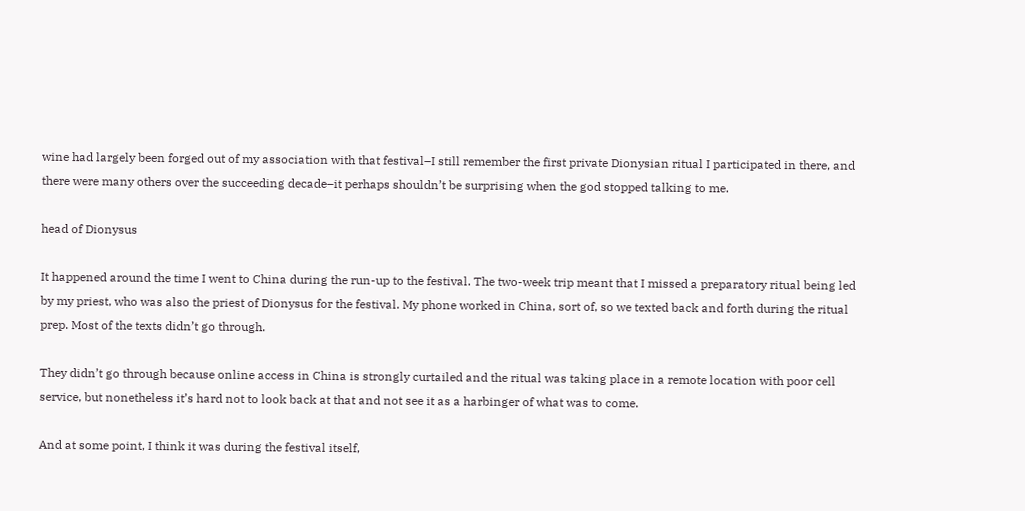wine had largely been forged out of my association with that festival–I still remember the first private Dionysian ritual I participated in there, and there were many others over the succeeding decade–it perhaps shouldn’t be surprising when the god stopped talking to me.

head of Dionysus

It happened around the time I went to China during the run-up to the festival. The two-week trip meant that I missed a preparatory ritual being led by my priest, who was also the priest of Dionysus for the festival. My phone worked in China, sort of, so we texted back and forth during the ritual prep. Most of the texts didn’t go through.

They didn’t go through because online access in China is strongly curtailed and the ritual was taking place in a remote location with poor cell service, but nonetheless it’s hard not to look back at that and not see it as a harbinger of what was to come.

And at some point, I think it was during the festival itself,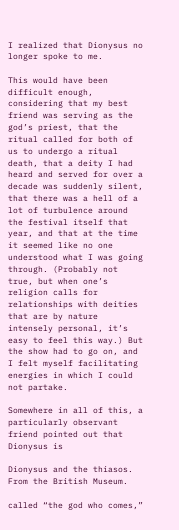I realized that Dionysus no longer spoke to me.

This would have been difficult enough, considering that my best friend was serving as the god’s priest, that the ritual called for both of us to undergo a ritual death, that a deity I had heard and served for over a decade was suddenly silent, that there was a hell of a lot of turbulence around the festival itself that year, and that at the time it seemed like no one understood what I was going through. (Probably not true, but when one’s religion calls for relationships with deities that are by nature intensely personal, it’s easy to feel this way.) But the show had to go on, and I felt myself facilitating energies in which I could not partake.

Somewhere in all of this, a particularly observant friend pointed out that Dionysus is

Dionysus and the thiasos. From the British Museum.

called “the god who comes,”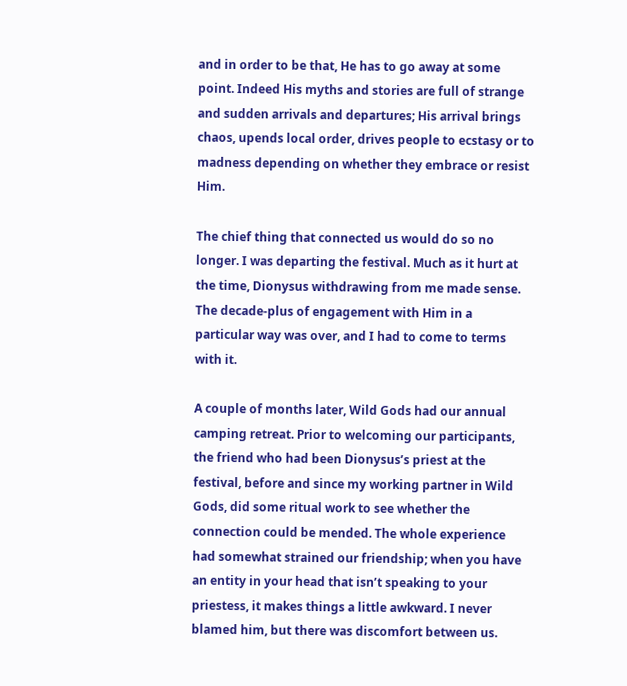and in order to be that, He has to go away at some point. Indeed His myths and stories are full of strange and sudden arrivals and departures; His arrival brings chaos, upends local order, drives people to ecstasy or to madness depending on whether they embrace or resist Him.

The chief thing that connected us would do so no longer. I was departing the festival. Much as it hurt at the time, Dionysus withdrawing from me made sense. The decade-plus of engagement with Him in a particular way was over, and I had to come to terms with it.

A couple of months later, Wild Gods had our annual camping retreat. Prior to welcoming our participants, the friend who had been Dionysus’s priest at the festival, before and since my working partner in Wild Gods, did some ritual work to see whether the connection could be mended. The whole experience had somewhat strained our friendship; when you have an entity in your head that isn’t speaking to your priestess, it makes things a little awkward. I never blamed him, but there was discomfort between us.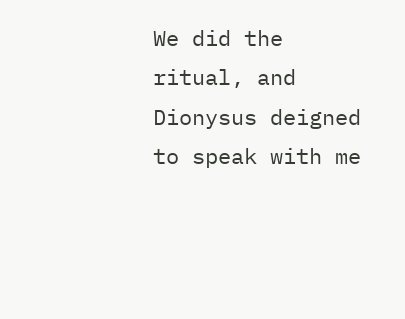We did the ritual, and Dionysus deigned to speak with me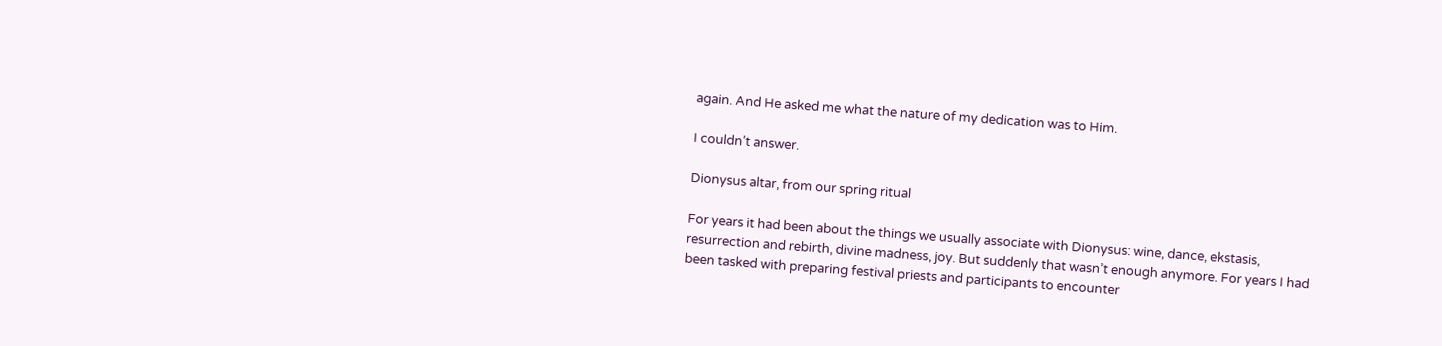again. And He asked me what the nature of my dedication was to Him.

I couldn’t answer.

Dionysus altar, from our spring ritual

For years it had been about the things we usually associate with Dionysus: wine, dance, ekstasis, resurrection and rebirth, divine madness, joy. But suddenly that wasn’t enough anymore. For years I had been tasked with preparing festival priests and participants to encounter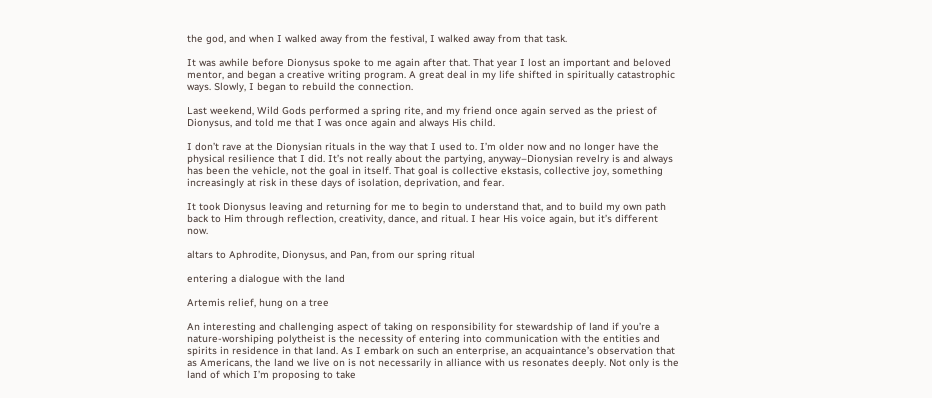the god, and when I walked away from the festival, I walked away from that task.

It was awhile before Dionysus spoke to me again after that. That year I lost an important and beloved mentor, and began a creative writing program. A great deal in my life shifted in spiritually catastrophic ways. Slowly, I began to rebuild the connection.

Last weekend, Wild Gods performed a spring rite, and my friend once again served as the priest of Dionysus, and told me that I was once again and always His child.

I don’t rave at the Dionysian rituals in the way that I used to. I’m older now and no longer have the physical resilience that I did. It’s not really about the partying, anyway–Dionysian revelry is and always has been the vehicle, not the goal in itself. That goal is collective ekstasis, collective joy, something increasingly at risk in these days of isolation, deprivation, and fear.

It took Dionysus leaving and returning for me to begin to understand that, and to build my own path back to Him through reflection, creativity, dance, and ritual. I hear His voice again, but it’s different now.

altars to Aphrodite, Dionysus, and Pan, from our spring ritual

entering a dialogue with the land

Artemis relief, hung on a tree

An interesting and challenging aspect of taking on responsibility for stewardship of land if you’re a nature-worshiping polytheist is the necessity of entering into communication with the entities and spirits in residence in that land. As I embark on such an enterprise, an acquaintance’s observation that as Americans, the land we live on is not necessarily in alliance with us resonates deeply. Not only is the land of which I’m proposing to take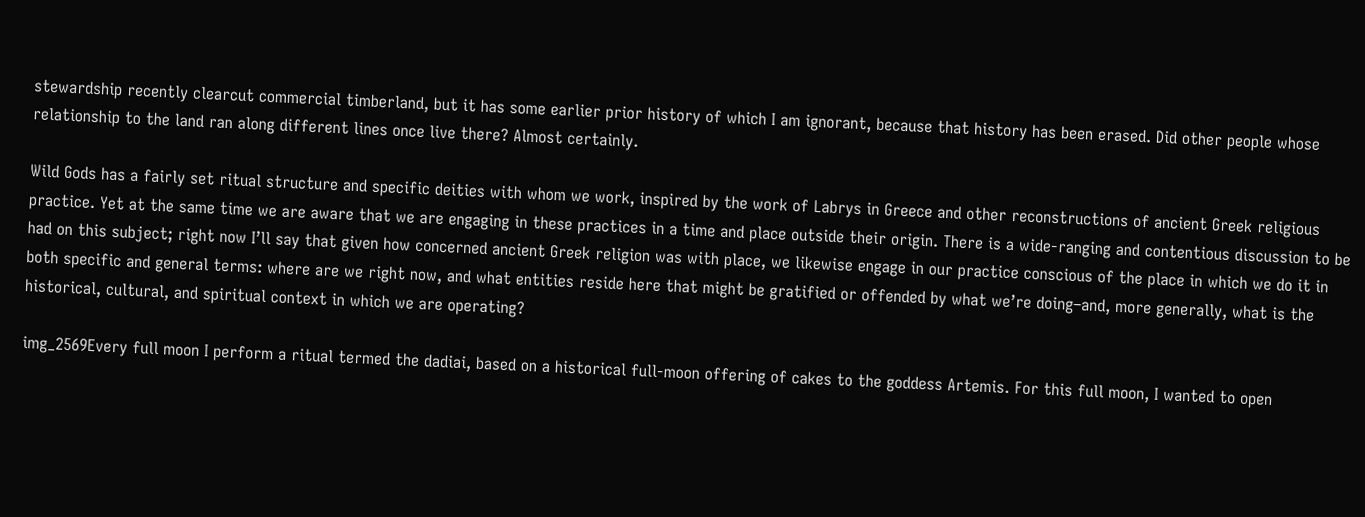stewardship recently clearcut commercial timberland, but it has some earlier prior history of which I am ignorant, because that history has been erased. Did other people whose relationship to the land ran along different lines once live there? Almost certainly.

Wild Gods has a fairly set ritual structure and specific deities with whom we work, inspired by the work of Labrys in Greece and other reconstructions of ancient Greek religious practice. Yet at the same time we are aware that we are engaging in these practices in a time and place outside their origin. There is a wide-ranging and contentious discussion to be had on this subject; right now I’ll say that given how concerned ancient Greek religion was with place, we likewise engage in our practice conscious of the place in which we do it in both specific and general terms: where are we right now, and what entities reside here that might be gratified or offended by what we’re doing–and, more generally, what is the historical, cultural, and spiritual context in which we are operating?

img_2569Every full moon I perform a ritual termed the dadiai, based on a historical full-moon offering of cakes to the goddess Artemis. For this full moon, I wanted to open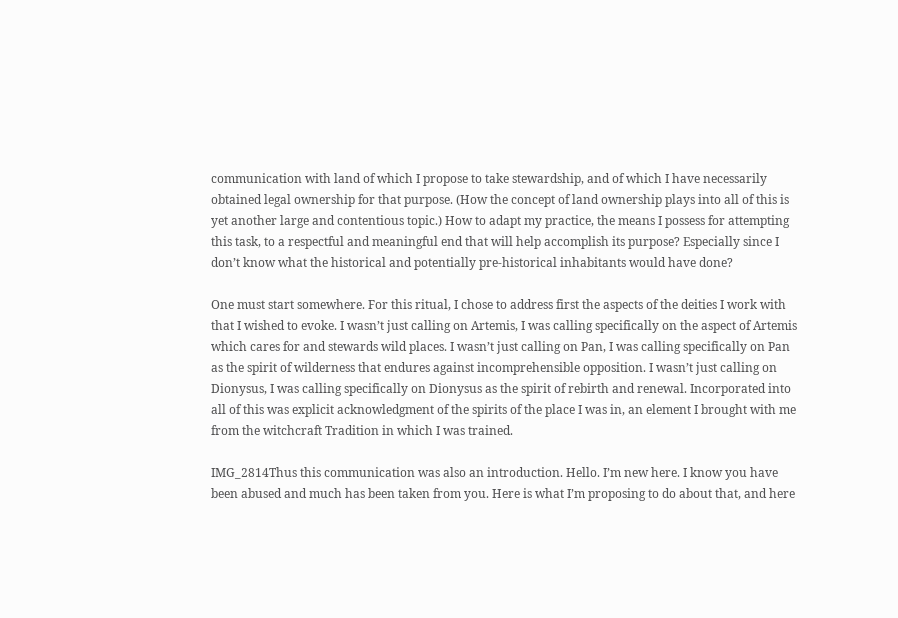communication with land of which I propose to take stewardship, and of which I have necessarily obtained legal ownership for that purpose. (How the concept of land ownership plays into all of this is yet another large and contentious topic.) How to adapt my practice, the means I possess for attempting this task, to a respectful and meaningful end that will help accomplish its purpose? Especially since I don’t know what the historical and potentially pre-historical inhabitants would have done?

One must start somewhere. For this ritual, I chose to address first the aspects of the deities I work with that I wished to evoke. I wasn’t just calling on Artemis, I was calling specifically on the aspect of Artemis which cares for and stewards wild places. I wasn’t just calling on Pan, I was calling specifically on Pan as the spirit of wilderness that endures against incomprehensible opposition. I wasn’t just calling on Dionysus, I was calling specifically on Dionysus as the spirit of rebirth and renewal. Incorporated into all of this was explicit acknowledgment of the spirits of the place I was in, an element I brought with me from the witchcraft Tradition in which I was trained.

IMG_2814Thus this communication was also an introduction. Hello. I’m new here. I know you have been abused and much has been taken from you. Here is what I’m proposing to do about that, and here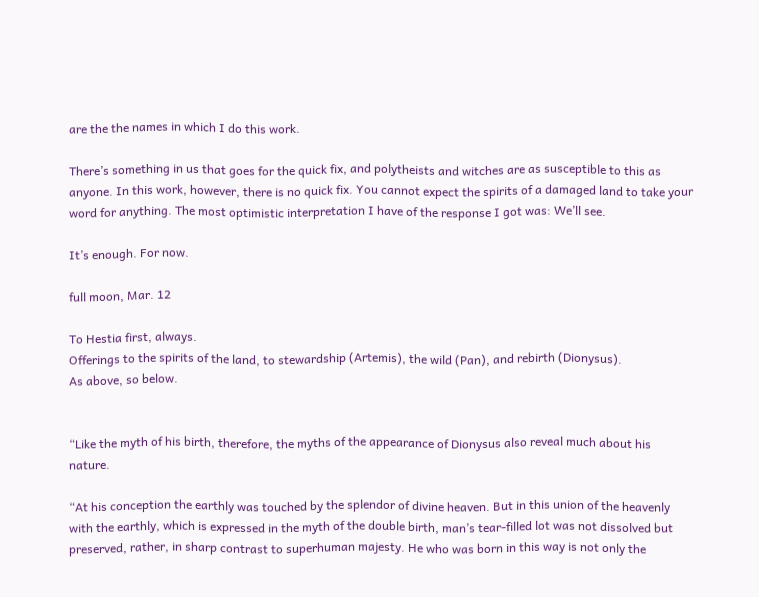are the the names in which I do this work.

There’s something in us that goes for the quick fix, and polytheists and witches are as susceptible to this as anyone. In this work, however, there is no quick fix. You cannot expect the spirits of a damaged land to take your word for anything. The most optimistic interpretation I have of the response I got was: We’ll see.

It’s enough. For now.

full moon, Mar. 12

To Hestia first, always.
Offerings to the spirits of the land, to stewardship (Artemis), the wild (Pan), and rebirth (Dionysus).
As above, so below.


“Like the myth of his birth, therefore, the myths of the appearance of Dionysus also reveal much about his nature.

“At his conception the earthly was touched by the splendor of divine heaven. But in this union of the heavenly with the earthly, which is expressed in the myth of the double birth, man’s tear-filled lot was not dissolved but preserved, rather, in sharp contrast to superhuman majesty. He who was born in this way is not only the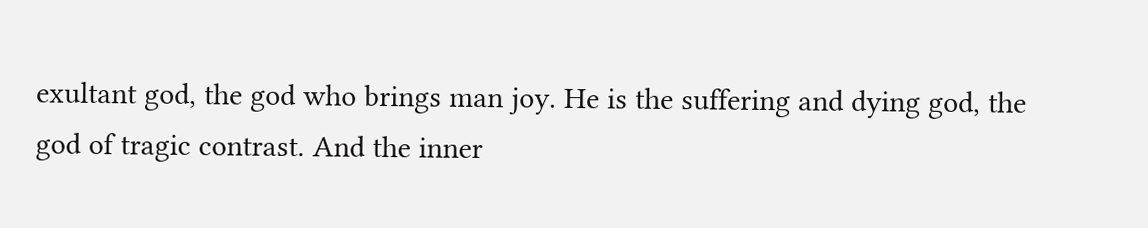exultant god, the god who brings man joy. He is the suffering and dying god, the god of tragic contrast. And the inner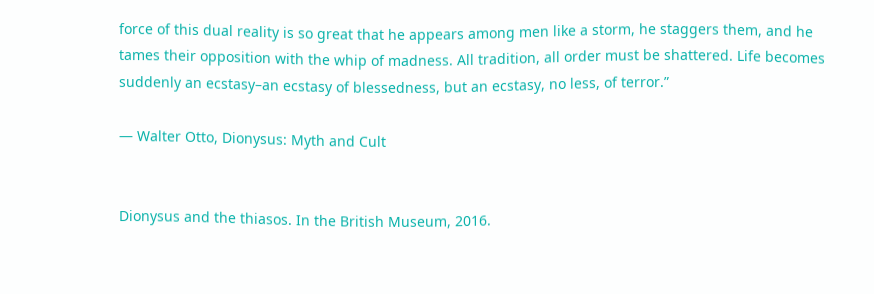force of this dual reality is so great that he appears among men like a storm, he staggers them, and he tames their opposition with the whip of madness. All tradition, all order must be shattered. Life becomes suddenly an ecstasy–an ecstasy of blessedness, but an ecstasy, no less, of terror.”

— Walter Otto, Dionysus: Myth and Cult


Dionysus and the thiasos. In the British Museum, 2016.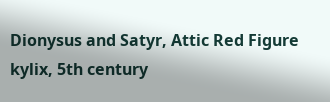Dionysus and Satyr, Attic Red Figure kylix, 5th century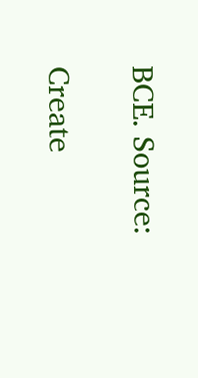BCE. Source:

Create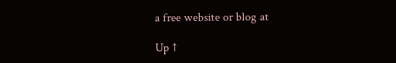a free website or blog at

Up ↑